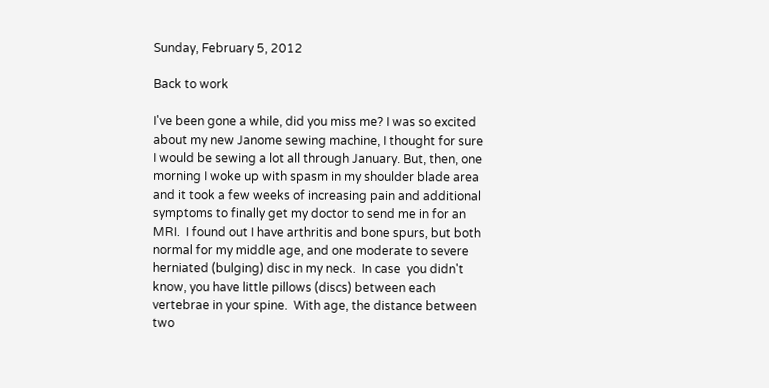Sunday, February 5, 2012

Back to work

I've been gone a while, did you miss me? I was so excited about my new Janome sewing machine, I thought for sure I would be sewing a lot all through January. But, then, one morning I woke up with spasm in my shoulder blade area and it took a few weeks of increasing pain and additional symptoms to finally get my doctor to send me in for an MRI.  I found out I have arthritis and bone spurs, but both normal for my middle age, and one moderate to severe herniated (bulging) disc in my neck.  In case  you didn't know, you have little pillows (discs) between each vertebrae in your spine.  With age, the distance between two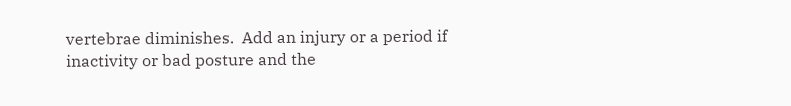vertebrae diminishes.  Add an injury or a period if inactivity or bad posture and the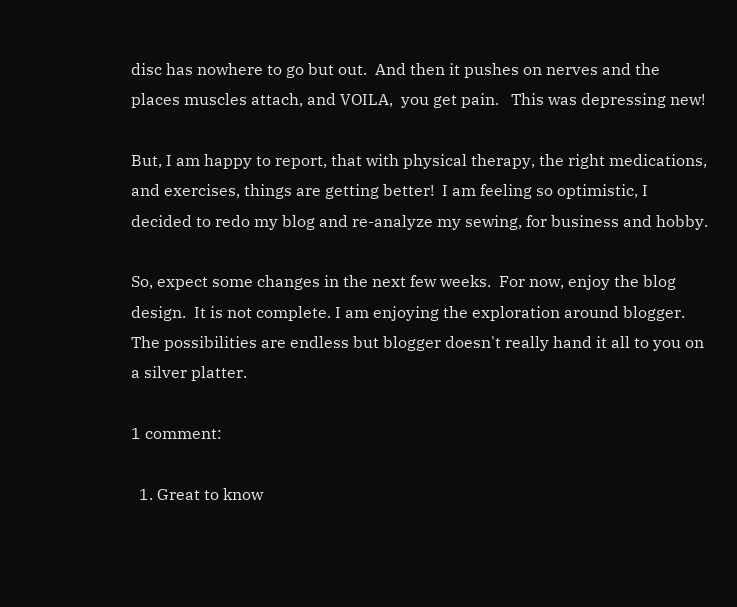disc has nowhere to go but out.  And then it pushes on nerves and the places muscles attach, and VOILA,  you get pain.   This was depressing new!

But, I am happy to report, that with physical therapy, the right medications, and exercises, things are getting better!  I am feeling so optimistic, I decided to redo my blog and re-analyze my sewing, for business and hobby.

So, expect some changes in the next few weeks.  For now, enjoy the blog design.  It is not complete. I am enjoying the exploration around blogger.  The possibilities are endless but blogger doesn't really hand it all to you on a silver platter.

1 comment:

  1. Great to know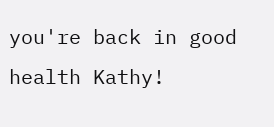you're back in good health Kathy!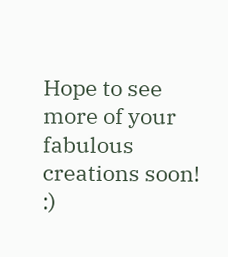Hope to see more of your fabulous creations soon! :)